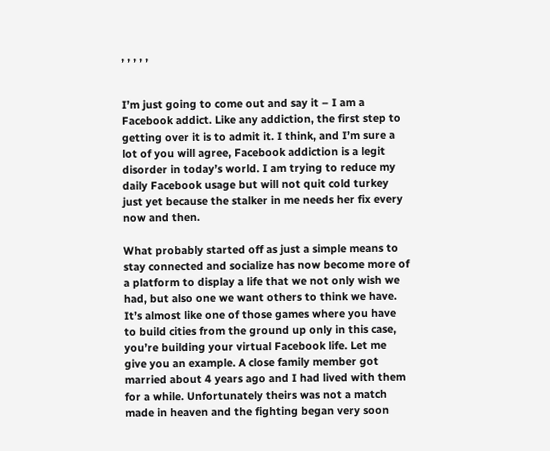, , , , ,


I’m just going to come out and say it – I am a Facebook addict. Like any addiction, the first step to getting over it is to admit it. I think, and I’m sure a lot of you will agree, Facebook addiction is a legit disorder in today’s world. I am trying to reduce my daily Facebook usage but will not quit cold turkey just yet because the stalker in me needs her fix every now and then.

What probably started off as just a simple means to stay connected and socialize has now become more of a platform to display a life that we not only wish we had, but also one we want others to think we have. It’s almost like one of those games where you have to build cities from the ground up only in this case, you’re building your virtual Facebook life. Let me give you an example. A close family member got married about 4 years ago and I had lived with them for a while. Unfortunately theirs was not a match made in heaven and the fighting began very soon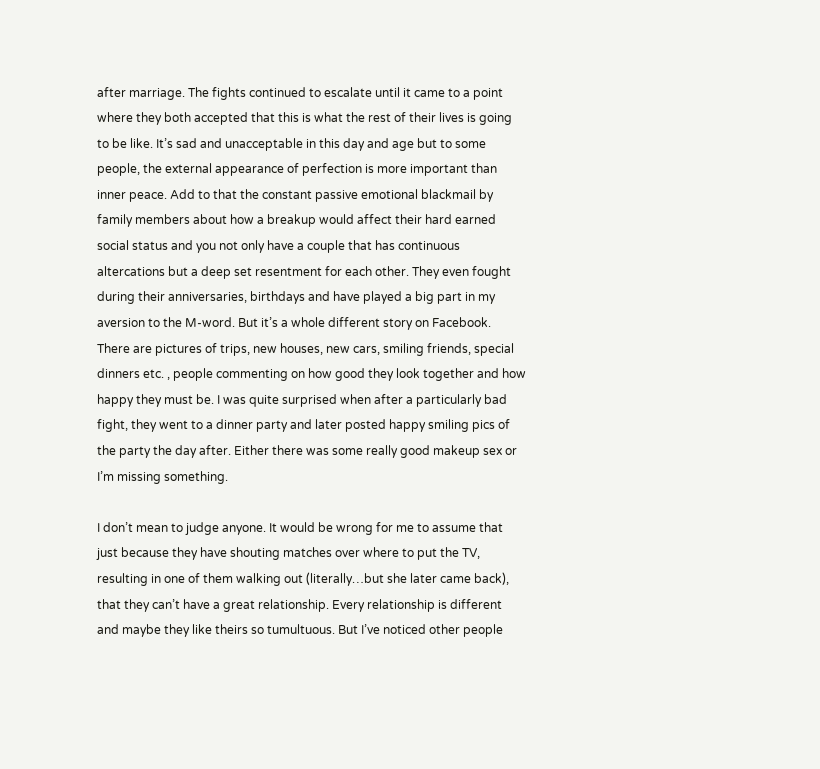after marriage. The fights continued to escalate until it came to a point where they both accepted that this is what the rest of their lives is going to be like. It’s sad and unacceptable in this day and age but to some people, the external appearance of perfection is more important than inner peace. Add to that the constant passive emotional blackmail by family members about how a breakup would affect their hard earned social status and you not only have a couple that has continuous altercations but a deep set resentment for each other. They even fought during their anniversaries, birthdays and have played a big part in my aversion to the M-word. But it’s a whole different story on Facebook. There are pictures of trips, new houses, new cars, smiling friends, special dinners etc. , people commenting on how good they look together and how happy they must be. I was quite surprised when after a particularly bad fight, they went to a dinner party and later posted happy smiling pics of the party the day after. Either there was some really good makeup sex or I’m missing something.

I don’t mean to judge anyone. It would be wrong for me to assume that just because they have shouting matches over where to put the TV, resulting in one of them walking out (literally…but she later came back), that they can’t have a great relationship. Every relationship is different and maybe they like theirs so tumultuous. But I’ve noticed other people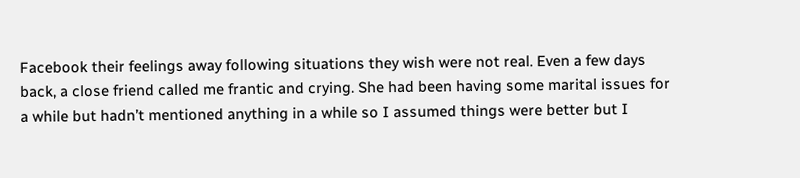Facebook their feelings away following situations they wish were not real. Even a few days back, a close friend called me frantic and crying. She had been having some marital issues for a while but hadn’t mentioned anything in a while so I assumed things were better but I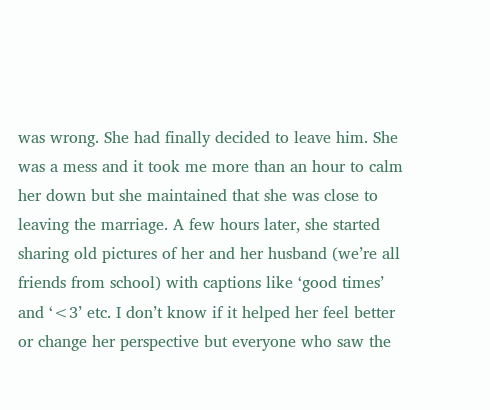was wrong. She had finally decided to leave him. She was a mess and it took me more than an hour to calm her down but she maintained that she was close to leaving the marriage. A few hours later, she started sharing old pictures of her and her husband (we’re all friends from school) with captions like ‘good times’ and ‘<3’ etc. I don’t know if it helped her feel better or change her perspective but everyone who saw the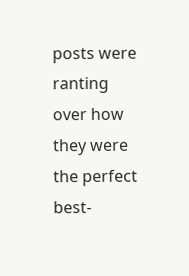posts were ranting over how they were the perfect best-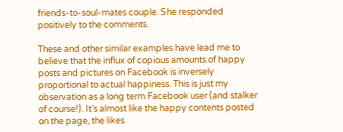friends-to-soul-mates couple. She responded positively to the comments.

These and other similar examples have lead me to believe that the influx of copious amounts of happy posts and pictures on Facebook is inversely proportional to actual happiness. This is just my observation as a long term Facebook user (and stalker of course!). It’s almost like the happy contents posted on the page, the likes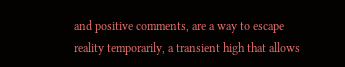and positive comments, are a way to escape reality temporarily, a transient high that allows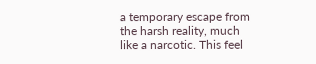a temporary escape from the harsh reality, much like a narcotic. This feel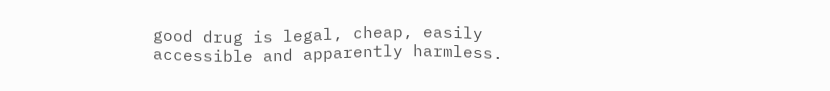good drug is legal, cheap, easily accessible and apparently harmless.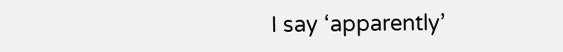I say ‘apparently’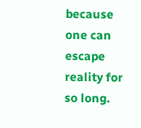because one can escape reality for so long.